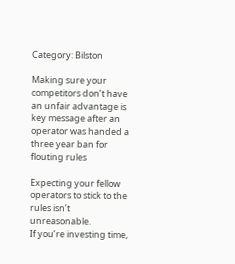Category: Bilston

Making sure your competitors don’t have an unfair advantage is key message after an operator was handed a three year ban for flouting rules

Expecting your fellow operators to stick to the rules isn’t unreasonable.
If you’re investing time,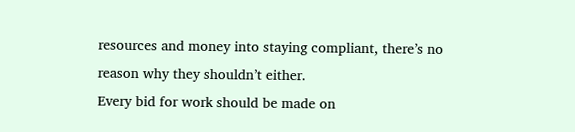resources and money into staying compliant, there’s no reason why they shouldn’t either.
Every bid for work should be made on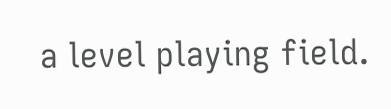a level playing field.